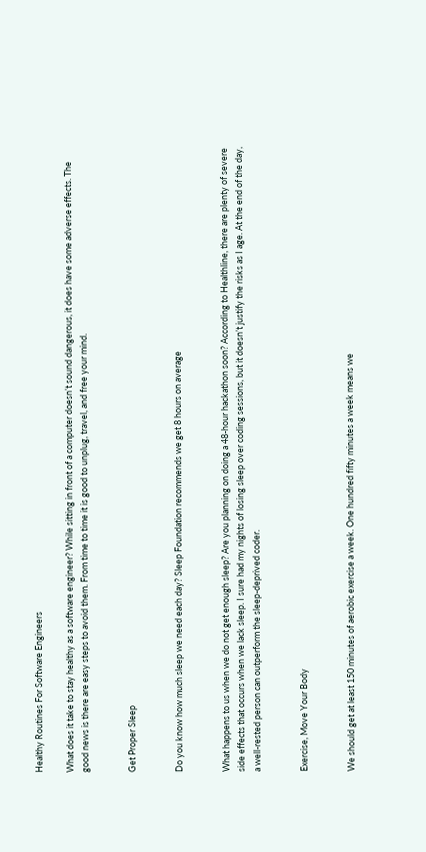Healthy Routines For Software Engineers

What does it take to stay healthy as a software engineer? While sitting in front of a computer doesn’t sound dangerous, it does have some adverse effects. The good news is there are easy steps to avoid them. From time to time it is good to unplug, travel, and free your mind.


Get Proper Sleep


Do you know how much sleep we need each day? Sleep Foundation recommends we get 8 hours on average


What happens to us when we do not get enough sleep? Are you planning on doing a 48-hour hackathon soon? According to Healthline, there are plenty of severe side effects that occurs when we lack sleep. I sure had my nights of losing sleep over coding sessions, but it doesn’t justify the risks as I age. At the end of the day, a well-rested person can outperform the sleep-deprived coder.


Exercise, Move Your Body


We should get at least 150 minutes of aerobic exercise a week. One hundred fifty minutes a week means we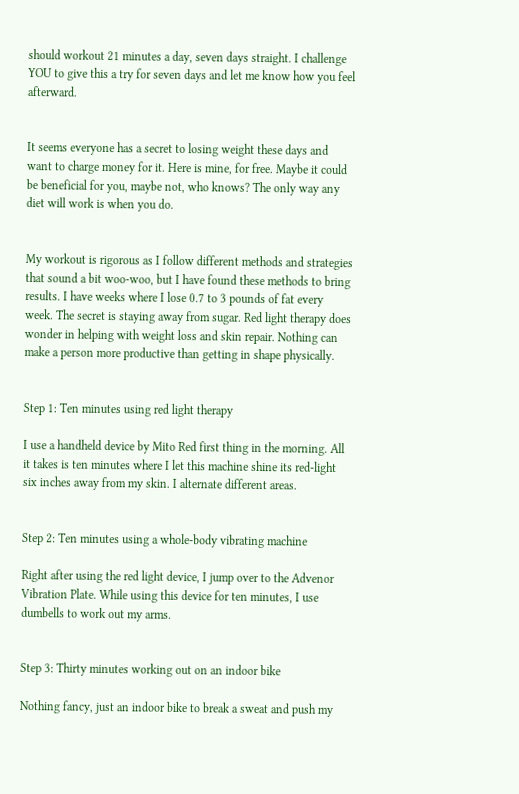should workout 21 minutes a day, seven days straight. I challenge YOU to give this a try for seven days and let me know how you feel afterward.


It seems everyone has a secret to losing weight these days and want to charge money for it. Here is mine, for free. Maybe it could be beneficial for you, maybe not, who knows? The only way any diet will work is when you do.


My workout is rigorous as I follow different methods and strategies that sound a bit woo-woo, but I have found these methods to bring results. I have weeks where I lose 0.7 to 3 pounds of fat every week. The secret is staying away from sugar. Red light therapy does wonder in helping with weight loss and skin repair. Nothing can make a person more productive than getting in shape physically.


Step 1: Ten minutes using red light therapy

I use a handheld device by Mito Red first thing in the morning. All it takes is ten minutes where I let this machine shine its red-light six inches away from my skin. I alternate different areas.


Step 2: Ten minutes using a whole-body vibrating machine

Right after using the red light device, I jump over to the Advenor Vibration Plate. While using this device for ten minutes, I use dumbells to work out my arms.


Step 3: Thirty minutes working out on an indoor bike

Nothing fancy, just an indoor bike to break a sweat and push my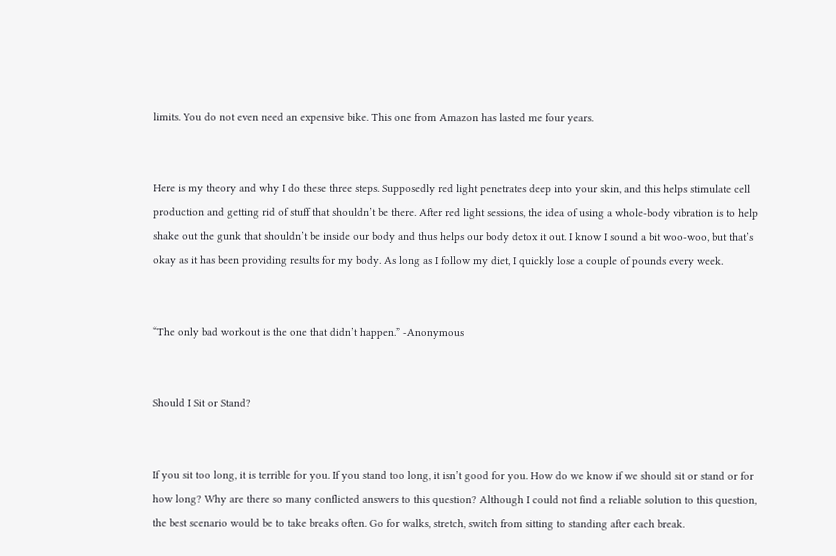limits. You do not even need an expensive bike. This one from Amazon has lasted me four years.


Here is my theory and why I do these three steps. Supposedly red light penetrates deep into your skin, and this helps stimulate cell production and getting rid of stuff that shouldn’t be there. After red light sessions, the idea of using a whole-body vibration is to help shake out the gunk that shouldn’t be inside our body and thus helps our body detox it out. I know I sound a bit woo-woo, but that’s okay as it has been providing results for my body. As long as I follow my diet, I quickly lose a couple of pounds every week.


“The only bad workout is the one that didn’t happen.” -Anonymous


Should I Sit or Stand?


If you sit too long, it is terrible for you. If you stand too long, it isn’t good for you. How do we know if we should sit or stand or for how long? Why are there so many conflicted answers to this question? Although I could not find a reliable solution to this question, the best scenario would be to take breaks often. Go for walks, stretch, switch from sitting to standing after each break.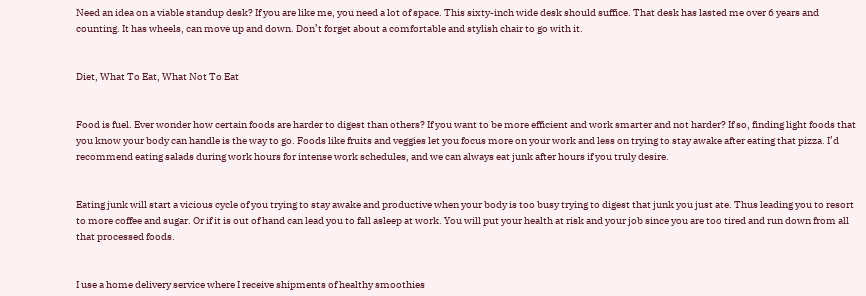Need an idea on a viable standup desk? If you are like me, you need a lot of space. This sixty-inch wide desk should suffice. That desk has lasted me over 6 years and counting. It has wheels, can move up and down. Don’t forget about a comfortable and stylish chair to go with it.


Diet, What To Eat, What Not To Eat


Food is fuel. Ever wonder how certain foods are harder to digest than others? If you want to be more efficient and work smarter and not harder? If so, finding light foods that you know your body can handle is the way to go. Foods like fruits and veggies let you focus more on your work and less on trying to stay awake after eating that pizza. I’d recommend eating salads during work hours for intense work schedules, and we can always eat junk after hours if you truly desire.


Eating junk will start a vicious cycle of you trying to stay awake and productive when your body is too busy trying to digest that junk you just ate. Thus leading you to resort to more coffee and sugar. Or if it is out of hand can lead you to fall asleep at work. You will put your health at risk and your job since you are too tired and run down from all that processed foods.


I use a home delivery service where I receive shipments of healthy smoothies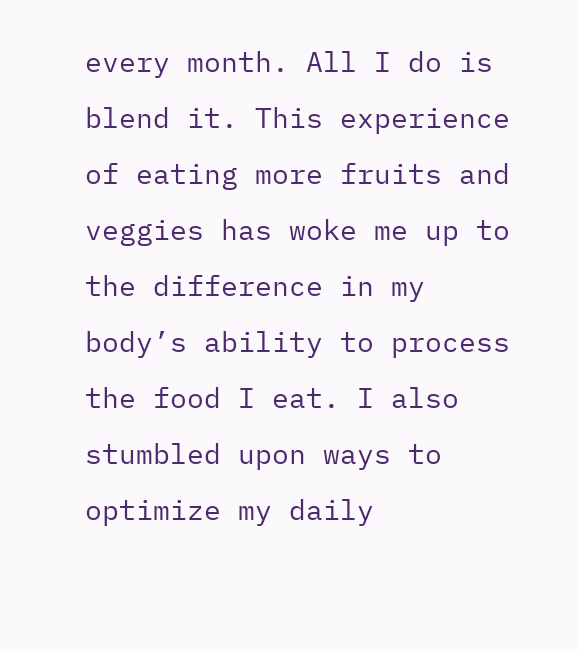every month. All I do is blend it. This experience of eating more fruits and veggies has woke me up to the difference in my body’s ability to process the food I eat. I also stumbled upon ways to optimize my daily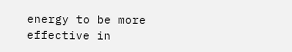energy to be more effective in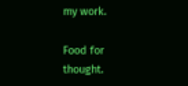my work.

Food for thought.